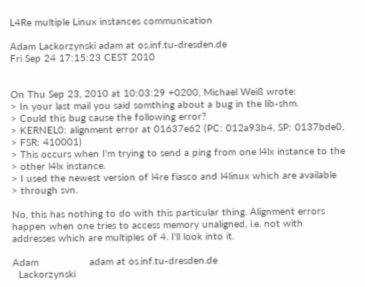L4Re multiple Linux instances communication

Adam Lackorzynski adam at os.inf.tu-dresden.de
Fri Sep 24 17:15:23 CEST 2010


On Thu Sep 23, 2010 at 10:03:29 +0200, Michael Weiß wrote:
> In your last mail you said somthing about a bug in the lib-shm.
> Could this bug cause the following error?
> KERNEL0: alignment error at 01637e62 (PC: 012a93b4, SP: 0137bde0,
> FSR: 410001)
> This occurs when I'm trying to send a ping from one l4lx instance to the
> other l4lx instance.
> I used the newest version of l4re fiasco and l4linux which are available
> through svn.

No, this has nothing to do with this particular thing. Alignment errors
happen when one tries to access memory unaligned, i.e. not with
addresses which are multiples of 4. I'll look into it.

Adam                 adam at os.inf.tu-dresden.de
  Lackorzynski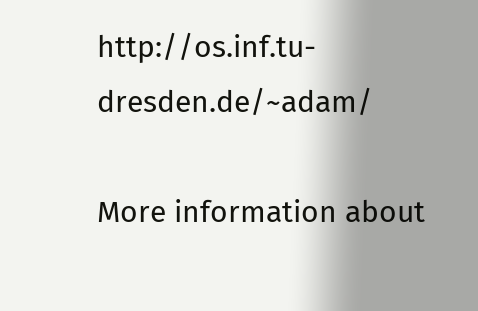http://os.inf.tu-dresden.de/~adam/

More information about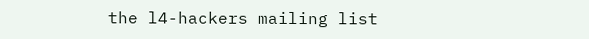the l4-hackers mailing list